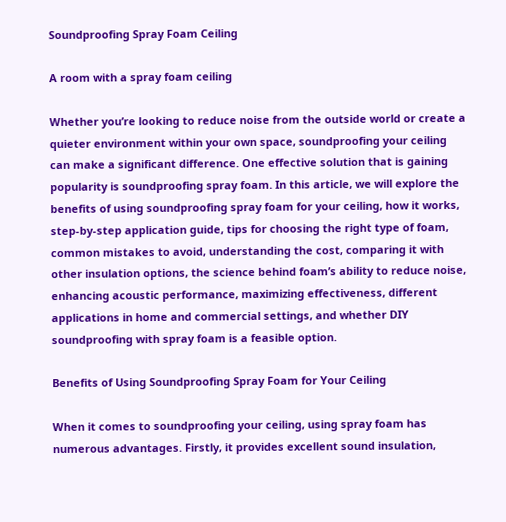Soundproofing Spray Foam Ceiling

A room with a spray foam ceiling

Whether you’re looking to reduce noise from the outside world or create a quieter environment within your own space, soundproofing your ceiling can make a significant difference. One effective solution that is gaining popularity is soundproofing spray foam. In this article, we will explore the benefits of using soundproofing spray foam for your ceiling, how it works, step-by-step application guide, tips for choosing the right type of foam, common mistakes to avoid, understanding the cost, comparing it with other insulation options, the science behind foam’s ability to reduce noise, enhancing acoustic performance, maximizing effectiveness, different applications in home and commercial settings, and whether DIY soundproofing with spray foam is a feasible option.

Benefits of Using Soundproofing Spray Foam for Your Ceiling

When it comes to soundproofing your ceiling, using spray foam has numerous advantages. Firstly, it provides excellent sound insulation,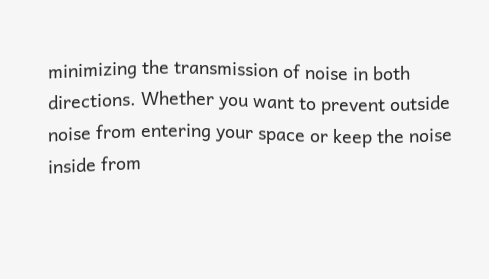minimizing the transmission of noise in both directions. Whether you want to prevent outside noise from entering your space or keep the noise inside from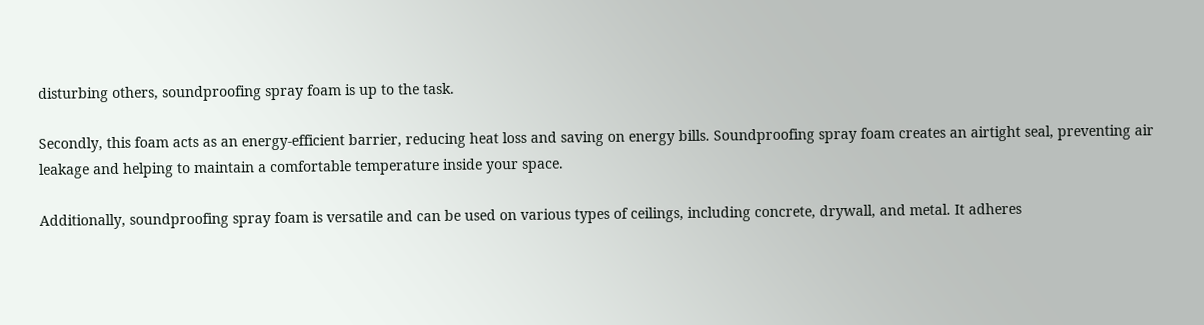disturbing others, soundproofing spray foam is up to the task.

Secondly, this foam acts as an energy-efficient barrier, reducing heat loss and saving on energy bills. Soundproofing spray foam creates an airtight seal, preventing air leakage and helping to maintain a comfortable temperature inside your space.

Additionally, soundproofing spray foam is versatile and can be used on various types of ceilings, including concrete, drywall, and metal. It adheres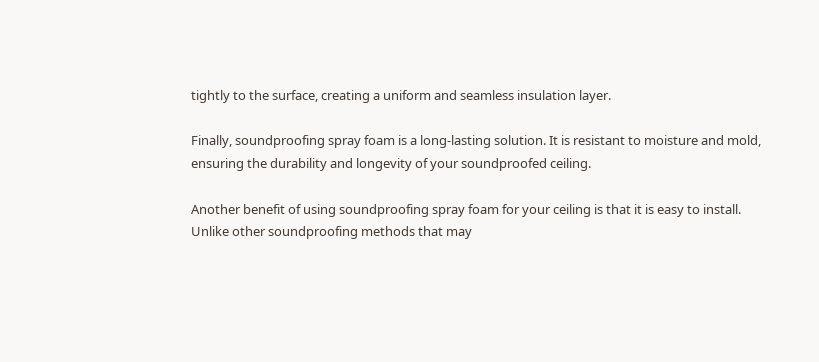tightly to the surface, creating a uniform and seamless insulation layer.

Finally, soundproofing spray foam is a long-lasting solution. It is resistant to moisture and mold, ensuring the durability and longevity of your soundproofed ceiling.

Another benefit of using soundproofing spray foam for your ceiling is that it is easy to install. Unlike other soundproofing methods that may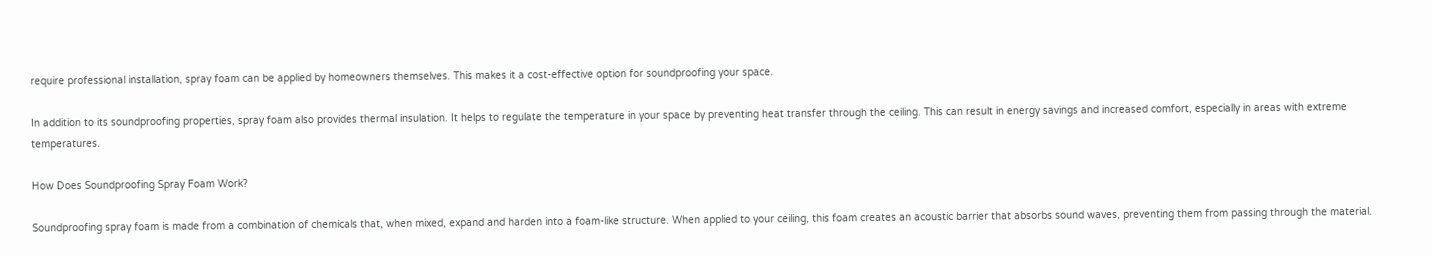require professional installation, spray foam can be applied by homeowners themselves. This makes it a cost-effective option for soundproofing your space.

In addition to its soundproofing properties, spray foam also provides thermal insulation. It helps to regulate the temperature in your space by preventing heat transfer through the ceiling. This can result in energy savings and increased comfort, especially in areas with extreme temperatures.

How Does Soundproofing Spray Foam Work?

Soundproofing spray foam is made from a combination of chemicals that, when mixed, expand and harden into a foam-like structure. When applied to your ceiling, this foam creates an acoustic barrier that absorbs sound waves, preventing them from passing through the material.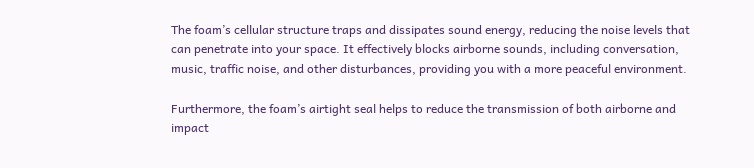The foam’s cellular structure traps and dissipates sound energy, reducing the noise levels that can penetrate into your space. It effectively blocks airborne sounds, including conversation, music, traffic noise, and other disturbances, providing you with a more peaceful environment.

Furthermore, the foam’s airtight seal helps to reduce the transmission of both airborne and impact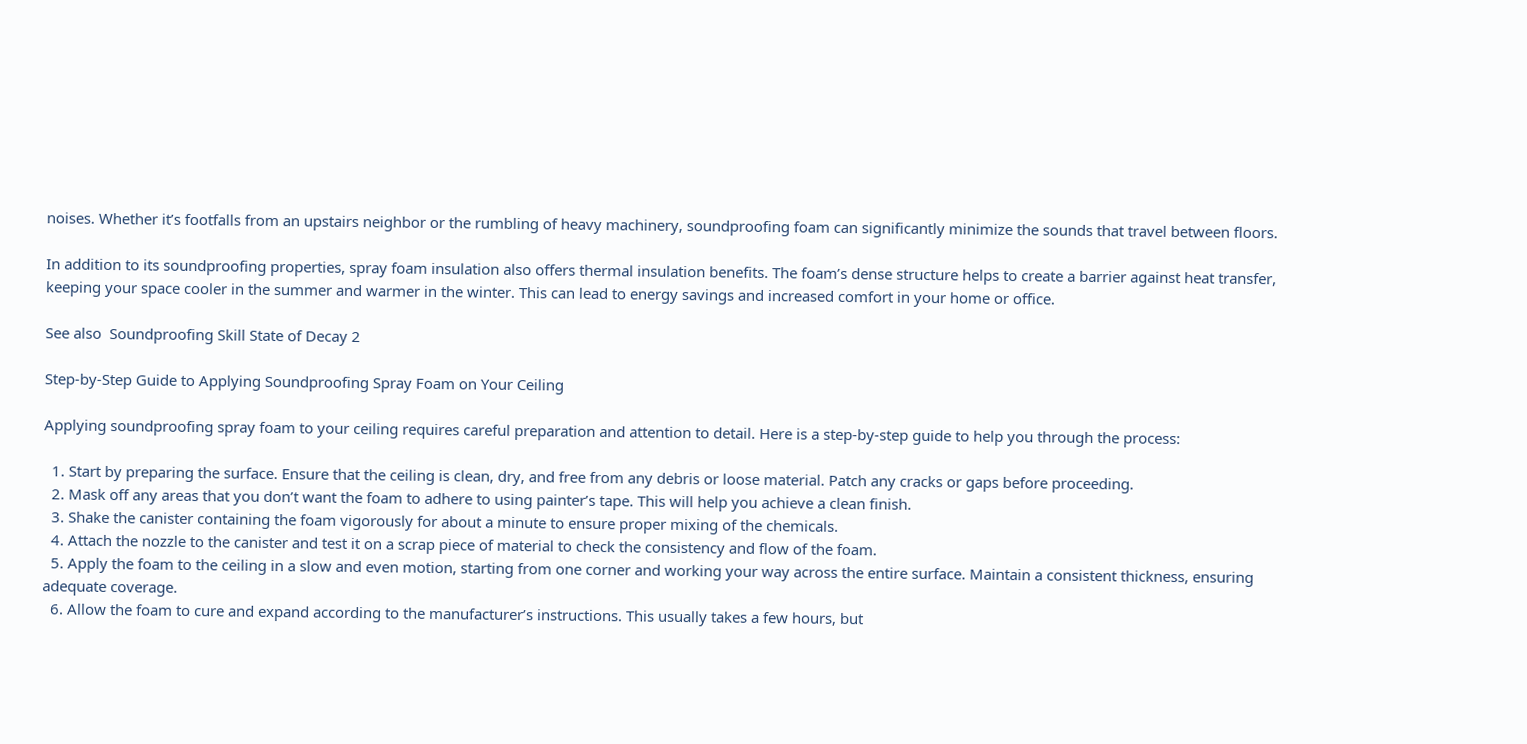noises. Whether it’s footfalls from an upstairs neighbor or the rumbling of heavy machinery, soundproofing foam can significantly minimize the sounds that travel between floors.

In addition to its soundproofing properties, spray foam insulation also offers thermal insulation benefits. The foam’s dense structure helps to create a barrier against heat transfer, keeping your space cooler in the summer and warmer in the winter. This can lead to energy savings and increased comfort in your home or office.

See also  Soundproofing Skill State of Decay 2

Step-by-Step Guide to Applying Soundproofing Spray Foam on Your Ceiling

Applying soundproofing spray foam to your ceiling requires careful preparation and attention to detail. Here is a step-by-step guide to help you through the process:

  1. Start by preparing the surface. Ensure that the ceiling is clean, dry, and free from any debris or loose material. Patch any cracks or gaps before proceeding.
  2. Mask off any areas that you don’t want the foam to adhere to using painter’s tape. This will help you achieve a clean finish.
  3. Shake the canister containing the foam vigorously for about a minute to ensure proper mixing of the chemicals.
  4. Attach the nozzle to the canister and test it on a scrap piece of material to check the consistency and flow of the foam.
  5. Apply the foam to the ceiling in a slow and even motion, starting from one corner and working your way across the entire surface. Maintain a consistent thickness, ensuring adequate coverage.
  6. Allow the foam to cure and expand according to the manufacturer’s instructions. This usually takes a few hours, but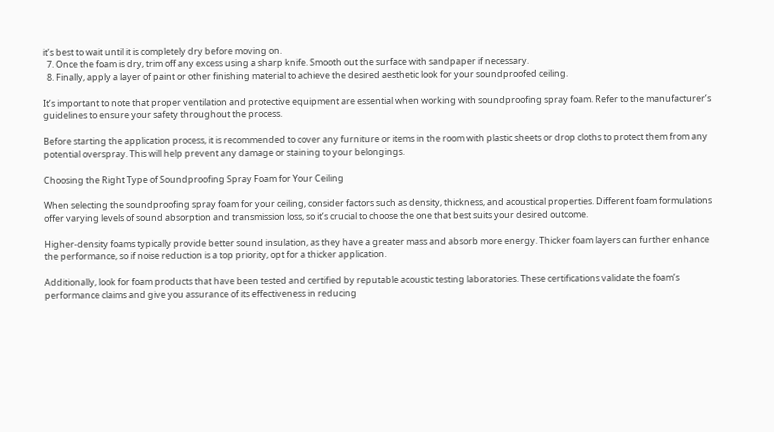it’s best to wait until it is completely dry before moving on.
  7. Once the foam is dry, trim off any excess using a sharp knife. Smooth out the surface with sandpaper if necessary.
  8. Finally, apply a layer of paint or other finishing material to achieve the desired aesthetic look for your soundproofed ceiling.

It’s important to note that proper ventilation and protective equipment are essential when working with soundproofing spray foam. Refer to the manufacturer’s guidelines to ensure your safety throughout the process.

Before starting the application process, it is recommended to cover any furniture or items in the room with plastic sheets or drop cloths to protect them from any potential overspray. This will help prevent any damage or staining to your belongings.

Choosing the Right Type of Soundproofing Spray Foam for Your Ceiling

When selecting the soundproofing spray foam for your ceiling, consider factors such as density, thickness, and acoustical properties. Different foam formulations offer varying levels of sound absorption and transmission loss, so it’s crucial to choose the one that best suits your desired outcome.

Higher-density foams typically provide better sound insulation, as they have a greater mass and absorb more energy. Thicker foam layers can further enhance the performance, so if noise reduction is a top priority, opt for a thicker application.

Additionally, look for foam products that have been tested and certified by reputable acoustic testing laboratories. These certifications validate the foam’s performance claims and give you assurance of its effectiveness in reducing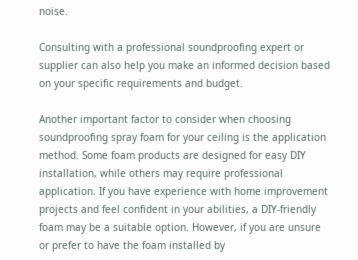noise.

Consulting with a professional soundproofing expert or supplier can also help you make an informed decision based on your specific requirements and budget.

Another important factor to consider when choosing soundproofing spray foam for your ceiling is the application method. Some foam products are designed for easy DIY installation, while others may require professional application. If you have experience with home improvement projects and feel confident in your abilities, a DIY-friendly foam may be a suitable option. However, if you are unsure or prefer to have the foam installed by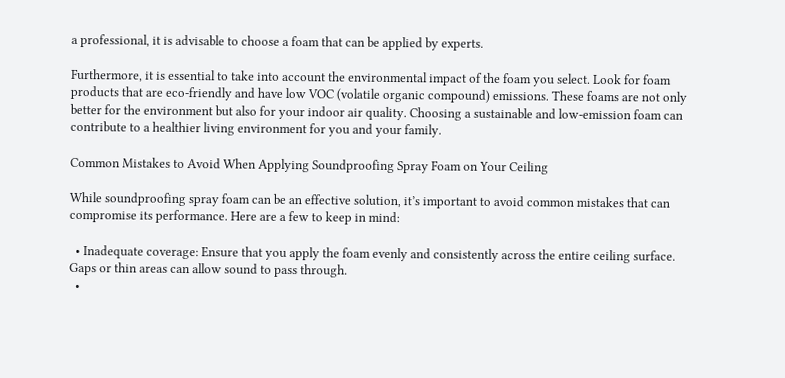a professional, it is advisable to choose a foam that can be applied by experts.

Furthermore, it is essential to take into account the environmental impact of the foam you select. Look for foam products that are eco-friendly and have low VOC (volatile organic compound) emissions. These foams are not only better for the environment but also for your indoor air quality. Choosing a sustainable and low-emission foam can contribute to a healthier living environment for you and your family.

Common Mistakes to Avoid When Applying Soundproofing Spray Foam on Your Ceiling

While soundproofing spray foam can be an effective solution, it’s important to avoid common mistakes that can compromise its performance. Here are a few to keep in mind:

  • Inadequate coverage: Ensure that you apply the foam evenly and consistently across the entire ceiling surface. Gaps or thin areas can allow sound to pass through.
  •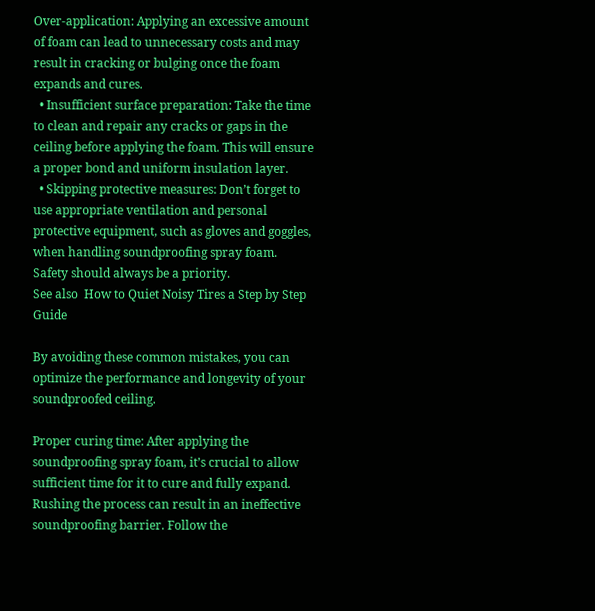Over-application: Applying an excessive amount of foam can lead to unnecessary costs and may result in cracking or bulging once the foam expands and cures.
  • Insufficient surface preparation: Take the time to clean and repair any cracks or gaps in the ceiling before applying the foam. This will ensure a proper bond and uniform insulation layer.
  • Skipping protective measures: Don’t forget to use appropriate ventilation and personal protective equipment, such as gloves and goggles, when handling soundproofing spray foam. Safety should always be a priority.
See also  How to Quiet Noisy Tires a Step by Step Guide

By avoiding these common mistakes, you can optimize the performance and longevity of your soundproofed ceiling.

Proper curing time: After applying the soundproofing spray foam, it’s crucial to allow sufficient time for it to cure and fully expand. Rushing the process can result in an ineffective soundproofing barrier. Follow the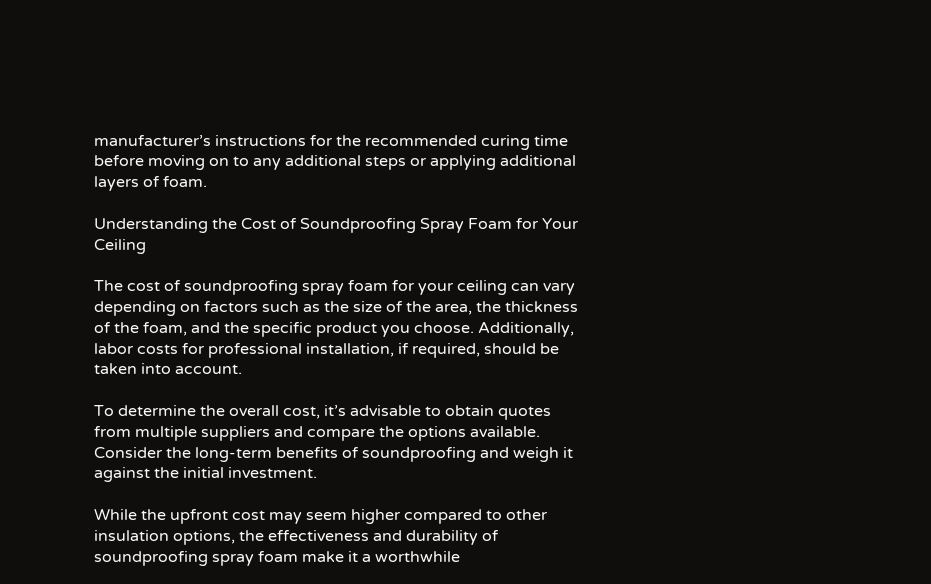manufacturer’s instructions for the recommended curing time before moving on to any additional steps or applying additional layers of foam.

Understanding the Cost of Soundproofing Spray Foam for Your Ceiling

The cost of soundproofing spray foam for your ceiling can vary depending on factors such as the size of the area, the thickness of the foam, and the specific product you choose. Additionally, labor costs for professional installation, if required, should be taken into account.

To determine the overall cost, it’s advisable to obtain quotes from multiple suppliers and compare the options available. Consider the long-term benefits of soundproofing and weigh it against the initial investment.

While the upfront cost may seem higher compared to other insulation options, the effectiveness and durability of soundproofing spray foam make it a worthwhile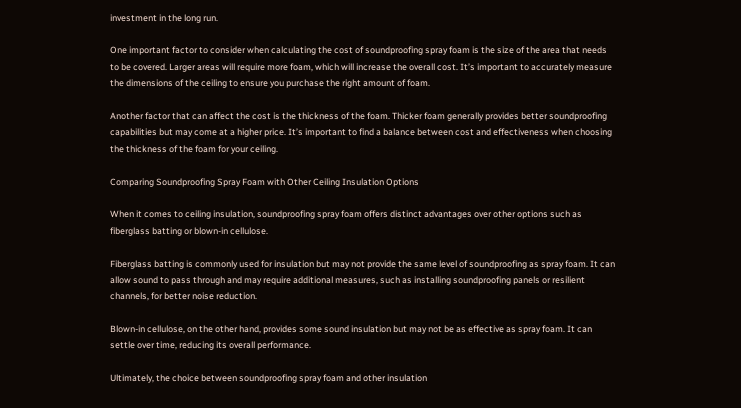investment in the long run.

One important factor to consider when calculating the cost of soundproofing spray foam is the size of the area that needs to be covered. Larger areas will require more foam, which will increase the overall cost. It’s important to accurately measure the dimensions of the ceiling to ensure you purchase the right amount of foam.

Another factor that can affect the cost is the thickness of the foam. Thicker foam generally provides better soundproofing capabilities but may come at a higher price. It’s important to find a balance between cost and effectiveness when choosing the thickness of the foam for your ceiling.

Comparing Soundproofing Spray Foam with Other Ceiling Insulation Options

When it comes to ceiling insulation, soundproofing spray foam offers distinct advantages over other options such as fiberglass batting or blown-in cellulose.

Fiberglass batting is commonly used for insulation but may not provide the same level of soundproofing as spray foam. It can allow sound to pass through and may require additional measures, such as installing soundproofing panels or resilient channels, for better noise reduction.

Blown-in cellulose, on the other hand, provides some sound insulation but may not be as effective as spray foam. It can settle over time, reducing its overall performance.

Ultimately, the choice between soundproofing spray foam and other insulation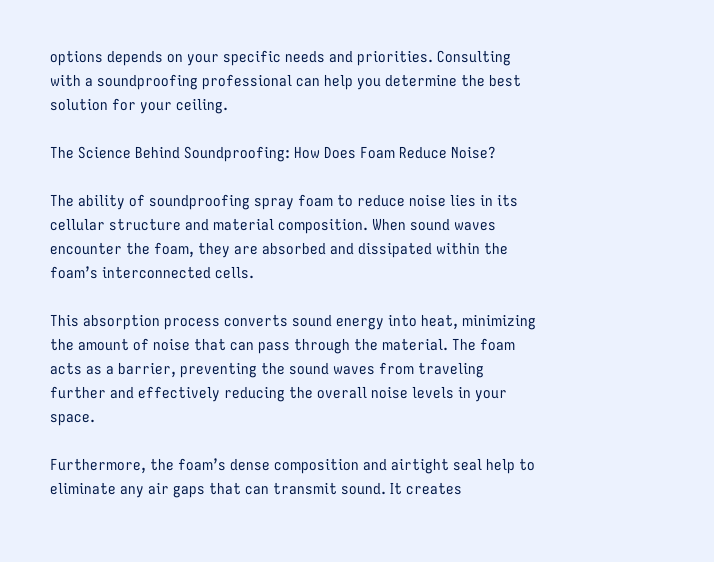options depends on your specific needs and priorities. Consulting with a soundproofing professional can help you determine the best solution for your ceiling.

The Science Behind Soundproofing: How Does Foam Reduce Noise?

The ability of soundproofing spray foam to reduce noise lies in its cellular structure and material composition. When sound waves encounter the foam, they are absorbed and dissipated within the foam’s interconnected cells.

This absorption process converts sound energy into heat, minimizing the amount of noise that can pass through the material. The foam acts as a barrier, preventing the sound waves from traveling further and effectively reducing the overall noise levels in your space.

Furthermore, the foam’s dense composition and airtight seal help to eliminate any air gaps that can transmit sound. It creates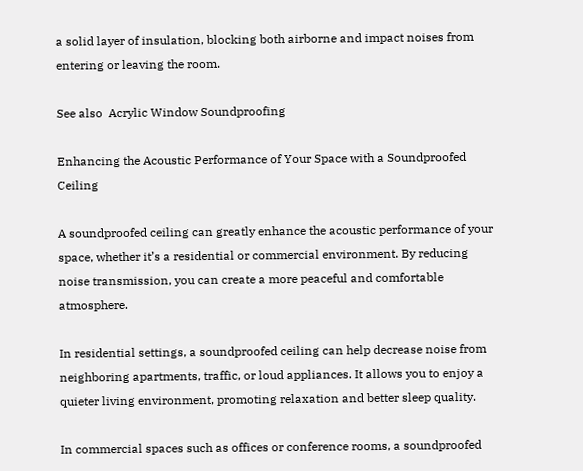a solid layer of insulation, blocking both airborne and impact noises from entering or leaving the room.

See also  Acrylic Window Soundproofing

Enhancing the Acoustic Performance of Your Space with a Soundproofed Ceiling

A soundproofed ceiling can greatly enhance the acoustic performance of your space, whether it’s a residential or commercial environment. By reducing noise transmission, you can create a more peaceful and comfortable atmosphere.

In residential settings, a soundproofed ceiling can help decrease noise from neighboring apartments, traffic, or loud appliances. It allows you to enjoy a quieter living environment, promoting relaxation and better sleep quality.

In commercial spaces such as offices or conference rooms, a soundproofed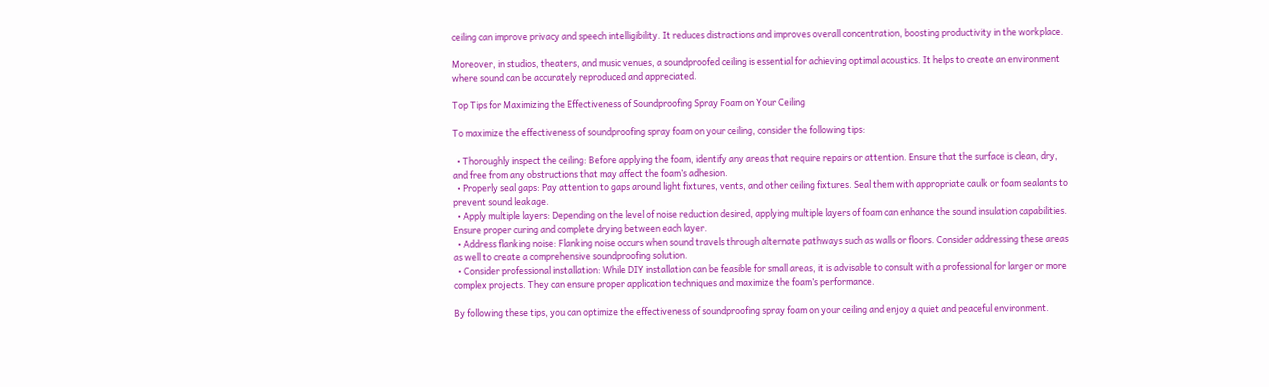ceiling can improve privacy and speech intelligibility. It reduces distractions and improves overall concentration, boosting productivity in the workplace.

Moreover, in studios, theaters, and music venues, a soundproofed ceiling is essential for achieving optimal acoustics. It helps to create an environment where sound can be accurately reproduced and appreciated.

Top Tips for Maximizing the Effectiveness of Soundproofing Spray Foam on Your Ceiling

To maximize the effectiveness of soundproofing spray foam on your ceiling, consider the following tips:

  • Thoroughly inspect the ceiling: Before applying the foam, identify any areas that require repairs or attention. Ensure that the surface is clean, dry, and free from any obstructions that may affect the foam’s adhesion.
  • Properly seal gaps: Pay attention to gaps around light fixtures, vents, and other ceiling fixtures. Seal them with appropriate caulk or foam sealants to prevent sound leakage.
  • Apply multiple layers: Depending on the level of noise reduction desired, applying multiple layers of foam can enhance the sound insulation capabilities. Ensure proper curing and complete drying between each layer.
  • Address flanking noise: Flanking noise occurs when sound travels through alternate pathways such as walls or floors. Consider addressing these areas as well to create a comprehensive soundproofing solution.
  • Consider professional installation: While DIY installation can be feasible for small areas, it is advisable to consult with a professional for larger or more complex projects. They can ensure proper application techniques and maximize the foam’s performance.

By following these tips, you can optimize the effectiveness of soundproofing spray foam on your ceiling and enjoy a quiet and peaceful environment.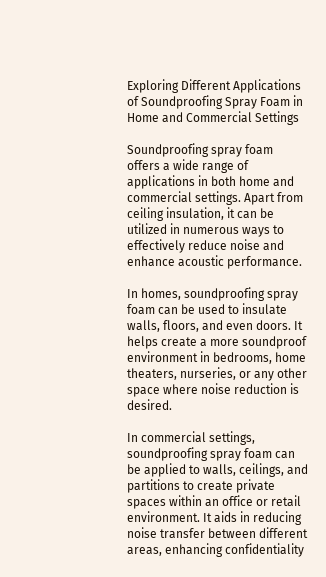Exploring Different Applications of Soundproofing Spray Foam in Home and Commercial Settings

Soundproofing spray foam offers a wide range of applications in both home and commercial settings. Apart from ceiling insulation, it can be utilized in numerous ways to effectively reduce noise and enhance acoustic performance.

In homes, soundproofing spray foam can be used to insulate walls, floors, and even doors. It helps create a more soundproof environment in bedrooms, home theaters, nurseries, or any other space where noise reduction is desired.

In commercial settings, soundproofing spray foam can be applied to walls, ceilings, and partitions to create private spaces within an office or retail environment. It aids in reducing noise transfer between different areas, enhancing confidentiality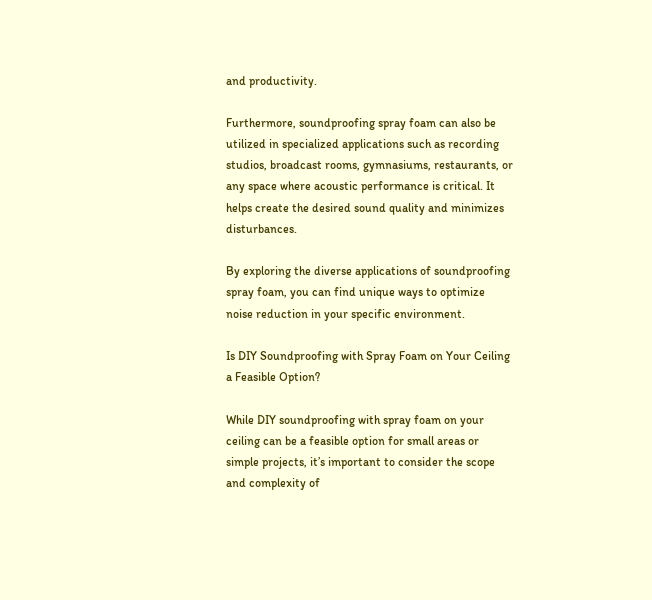and productivity.

Furthermore, soundproofing spray foam can also be utilized in specialized applications such as recording studios, broadcast rooms, gymnasiums, restaurants, or any space where acoustic performance is critical. It helps create the desired sound quality and minimizes disturbances.

By exploring the diverse applications of soundproofing spray foam, you can find unique ways to optimize noise reduction in your specific environment.

Is DIY Soundproofing with Spray Foam on Your Ceiling a Feasible Option?

While DIY soundproofing with spray foam on your ceiling can be a feasible option for small areas or simple projects, it’s important to consider the scope and complexity of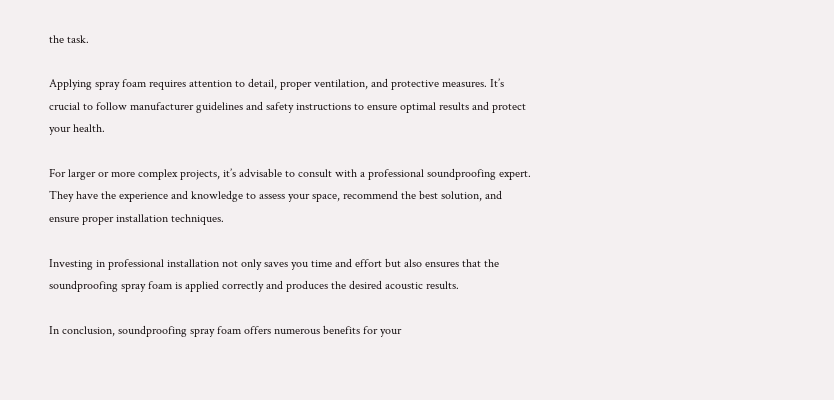the task.

Applying spray foam requires attention to detail, proper ventilation, and protective measures. It’s crucial to follow manufacturer guidelines and safety instructions to ensure optimal results and protect your health.

For larger or more complex projects, it’s advisable to consult with a professional soundproofing expert. They have the experience and knowledge to assess your space, recommend the best solution, and ensure proper installation techniques.

Investing in professional installation not only saves you time and effort but also ensures that the soundproofing spray foam is applied correctly and produces the desired acoustic results.

In conclusion, soundproofing spray foam offers numerous benefits for your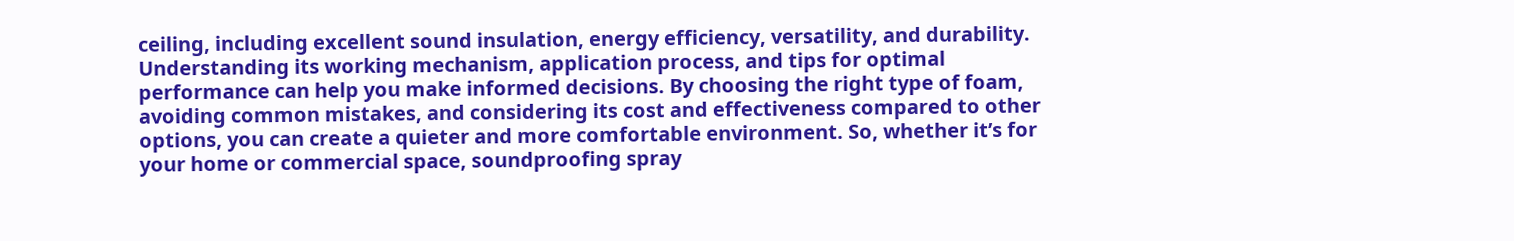ceiling, including excellent sound insulation, energy efficiency, versatility, and durability. Understanding its working mechanism, application process, and tips for optimal performance can help you make informed decisions. By choosing the right type of foam, avoiding common mistakes, and considering its cost and effectiveness compared to other options, you can create a quieter and more comfortable environment. So, whether it’s for your home or commercial space, soundproofing spray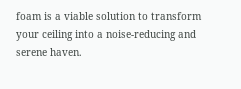foam is a viable solution to transform your ceiling into a noise-reducing and serene haven.